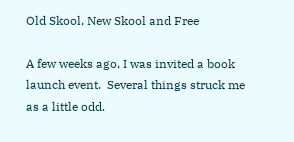Old Skool, New Skool and Free

A few weeks ago, I was invited a book launch event.  Several things struck me as a little odd.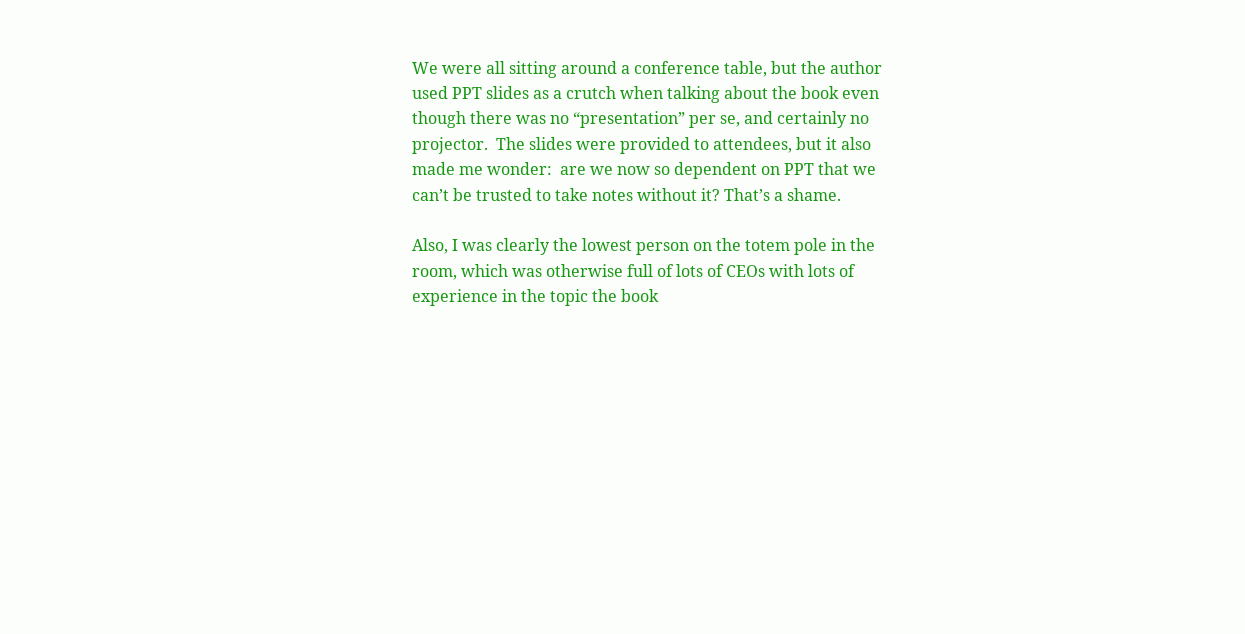We were all sitting around a conference table, but the author used PPT slides as a crutch when talking about the book even though there was no “presentation” per se, and certainly no projector.  The slides were provided to attendees, but it also made me wonder:  are we now so dependent on PPT that we can’t be trusted to take notes without it? That’s a shame.

Also, I was clearly the lowest person on the totem pole in the room, which was otherwise full of lots of CEOs with lots of experience in the topic the book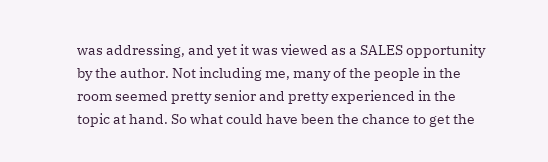was addressing, and yet it was viewed as a SALES opportunity by the author. Not including me, many of the people in the room seemed pretty senior and pretty experienced in the topic at hand. So what could have been the chance to get the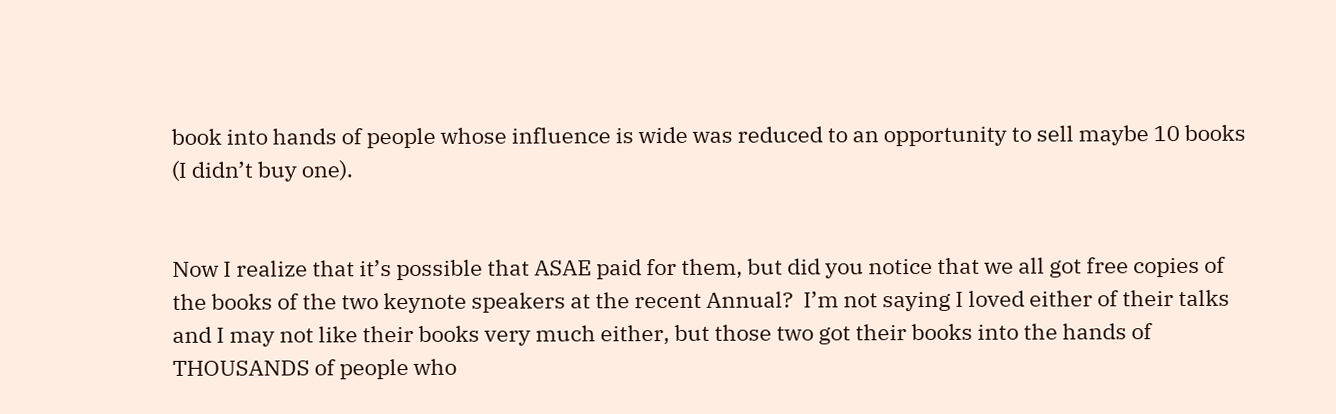book into hands of people whose influence is wide was reduced to an opportunity to sell maybe 10 books (I didn’t buy one).


Now I realize that it’s possible that ASAE paid for them, but did you notice that we all got free copies of the books of the two keynote speakers at the recent Annual?  I’m not saying I loved either of their talks and I may not like their books very much either, but those two got their books into the hands of THOUSANDS of people who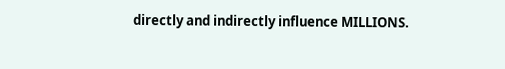directly and indirectly influence MILLIONS.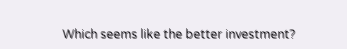Which seems like the better investment?